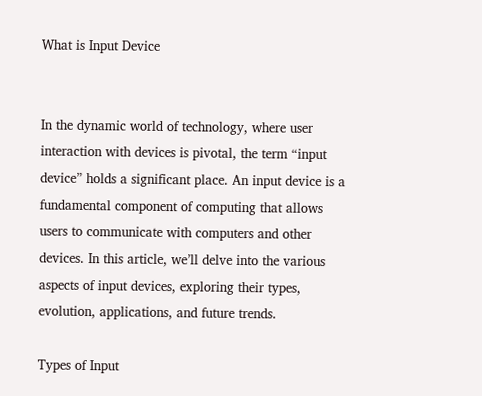What is Input Device


In the dynamic world of technology, where user interaction with devices is pivotal, the term “input device” holds a significant place. An input device is a fundamental component of computing that allows users to communicate with computers and other devices. In this article, we’ll delve into the various aspects of input devices, exploring their types, evolution, applications, and future trends.

Types of Input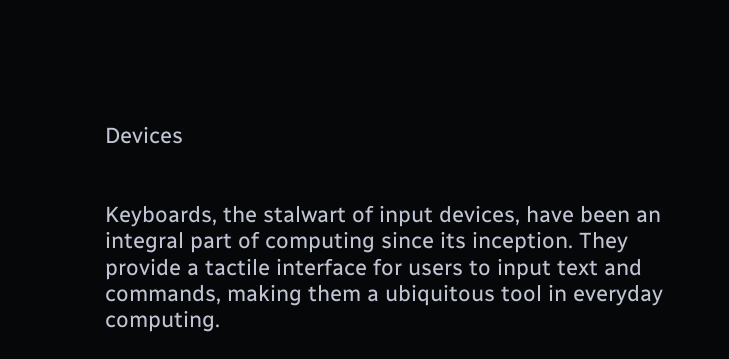Devices


Keyboards, the stalwart of input devices, have been an integral part of computing since its inception. They provide a tactile interface for users to input text and commands, making them a ubiquitous tool in everyday computing.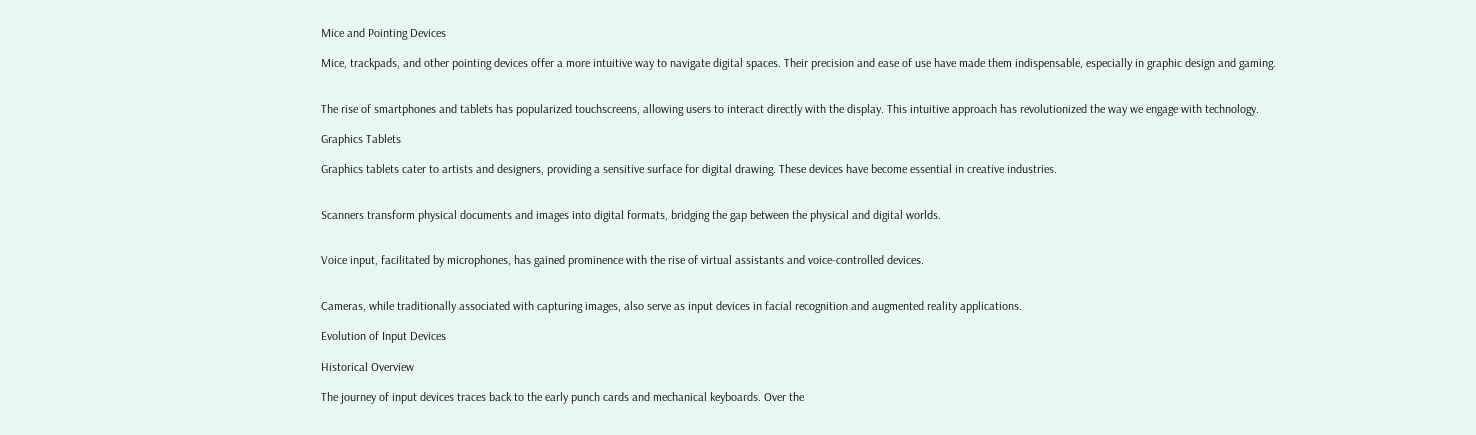Mice and Pointing Devices

Mice, trackpads, and other pointing devices offer a more intuitive way to navigate digital spaces. Their precision and ease of use have made them indispensable, especially in graphic design and gaming.


The rise of smartphones and tablets has popularized touchscreens, allowing users to interact directly with the display. This intuitive approach has revolutionized the way we engage with technology.

Graphics Tablets

Graphics tablets cater to artists and designers, providing a sensitive surface for digital drawing. These devices have become essential in creative industries.


Scanners transform physical documents and images into digital formats, bridging the gap between the physical and digital worlds.


Voice input, facilitated by microphones, has gained prominence with the rise of virtual assistants and voice-controlled devices.


Cameras, while traditionally associated with capturing images, also serve as input devices in facial recognition and augmented reality applications.

Evolution of Input Devices

Historical Overview

The journey of input devices traces back to the early punch cards and mechanical keyboards. Over the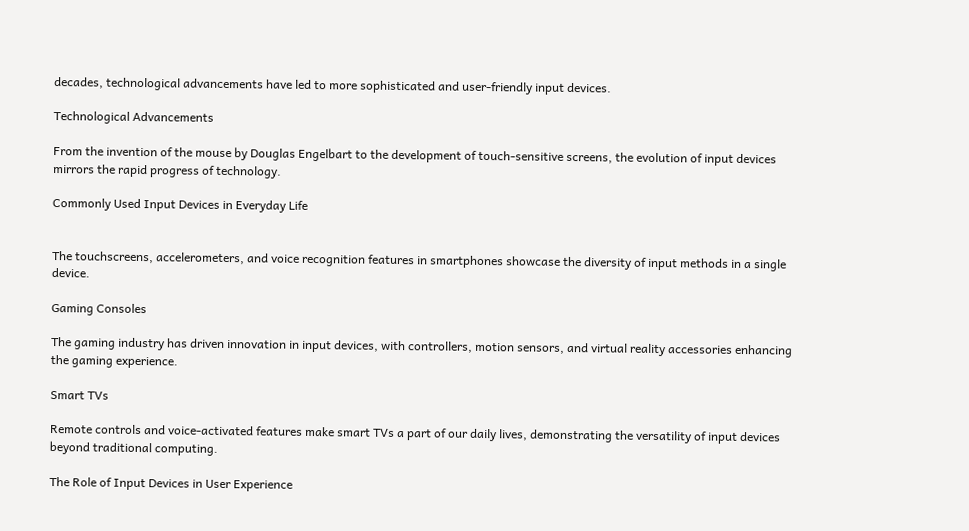decades, technological advancements have led to more sophisticated and user-friendly input devices.

Technological Advancements

From the invention of the mouse by Douglas Engelbart to the development of touch-sensitive screens, the evolution of input devices mirrors the rapid progress of technology.

Commonly Used Input Devices in Everyday Life


The touchscreens, accelerometers, and voice recognition features in smartphones showcase the diversity of input methods in a single device.

Gaming Consoles

The gaming industry has driven innovation in input devices, with controllers, motion sensors, and virtual reality accessories enhancing the gaming experience.

Smart TVs

Remote controls and voice-activated features make smart TVs a part of our daily lives, demonstrating the versatility of input devices beyond traditional computing.

The Role of Input Devices in User Experience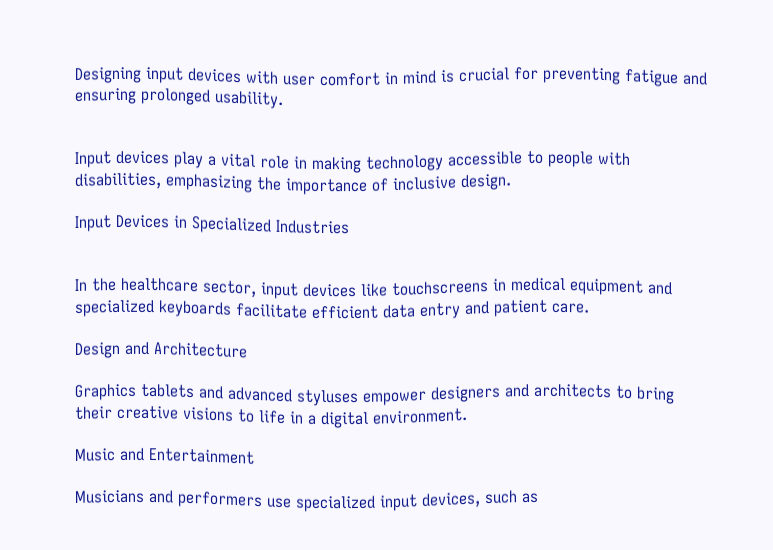Designing input devices with user comfort in mind is crucial for preventing fatigue and ensuring prolonged usability.


Input devices play a vital role in making technology accessible to people with disabilities, emphasizing the importance of inclusive design.

Input Devices in Specialized Industries


In the healthcare sector, input devices like touchscreens in medical equipment and specialized keyboards facilitate efficient data entry and patient care.

Design and Architecture

Graphics tablets and advanced styluses empower designers and architects to bring their creative visions to life in a digital environment.

Music and Entertainment

Musicians and performers use specialized input devices, such as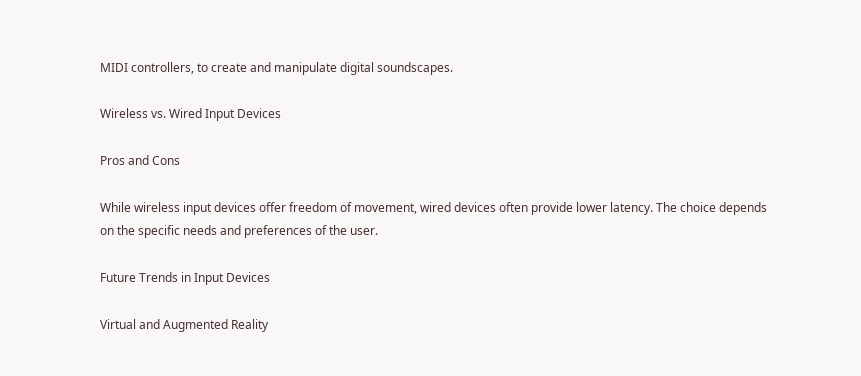MIDI controllers, to create and manipulate digital soundscapes.

Wireless vs. Wired Input Devices

Pros and Cons

While wireless input devices offer freedom of movement, wired devices often provide lower latency. The choice depends on the specific needs and preferences of the user.

Future Trends in Input Devices

Virtual and Augmented Reality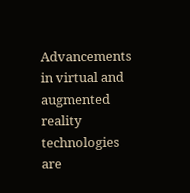Advancements in virtual and augmented reality technologies are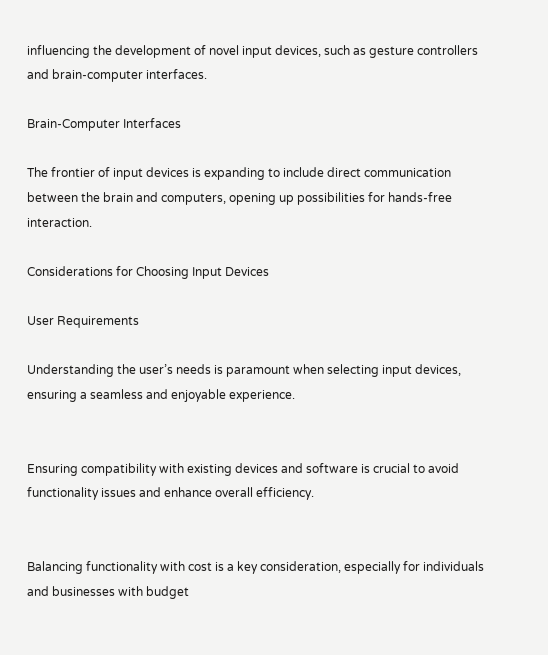influencing the development of novel input devices, such as gesture controllers and brain-computer interfaces.

Brain-Computer Interfaces

The frontier of input devices is expanding to include direct communication between the brain and computers, opening up possibilities for hands-free interaction.

Considerations for Choosing Input Devices

User Requirements

Understanding the user’s needs is paramount when selecting input devices, ensuring a seamless and enjoyable experience.


Ensuring compatibility with existing devices and software is crucial to avoid functionality issues and enhance overall efficiency.


Balancing functionality with cost is a key consideration, especially for individuals and businesses with budget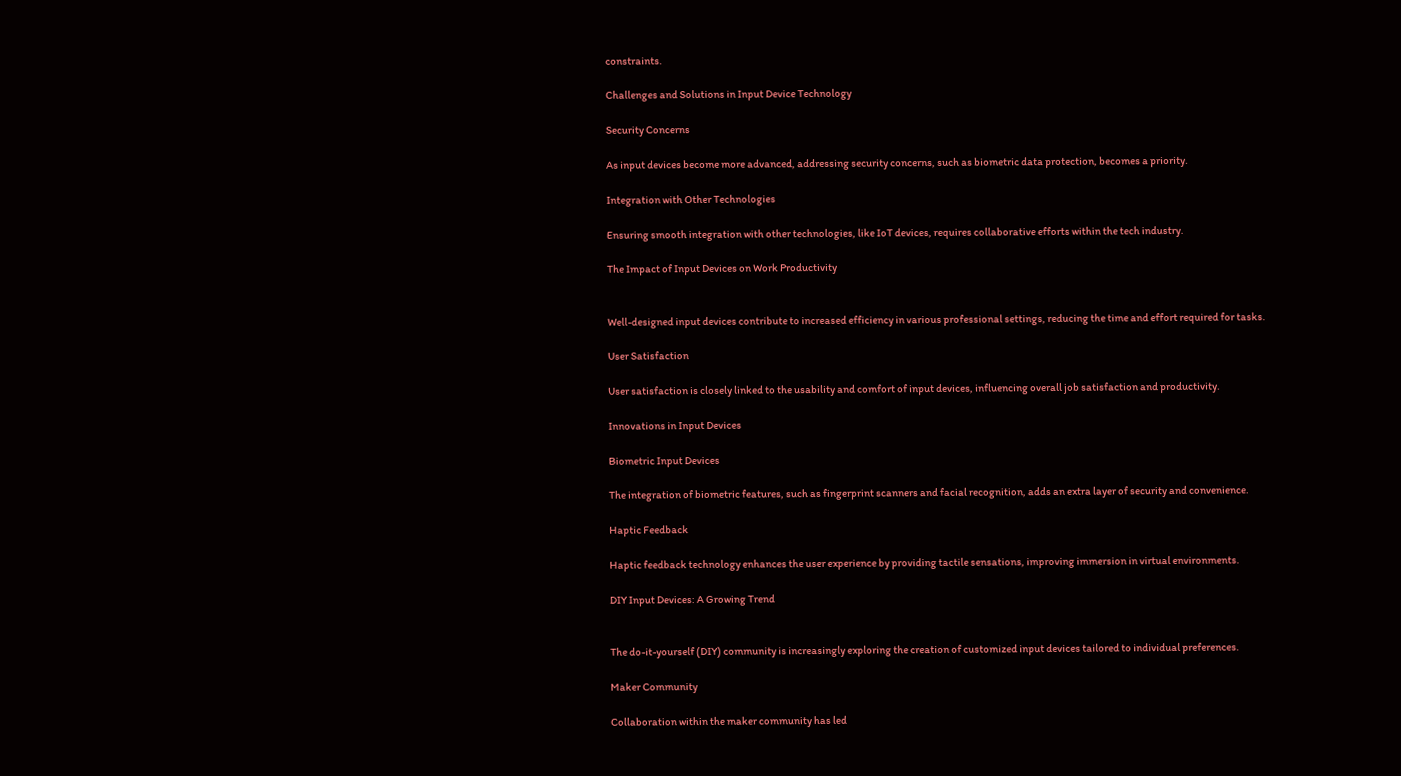constraints.

Challenges and Solutions in Input Device Technology

Security Concerns

As input devices become more advanced, addressing security concerns, such as biometric data protection, becomes a priority.

Integration with Other Technologies

Ensuring smooth integration with other technologies, like IoT devices, requires collaborative efforts within the tech industry.

The Impact of Input Devices on Work Productivity


Well-designed input devices contribute to increased efficiency in various professional settings, reducing the time and effort required for tasks.

User Satisfaction

User satisfaction is closely linked to the usability and comfort of input devices, influencing overall job satisfaction and productivity.

Innovations in Input Devices

Biometric Input Devices

The integration of biometric features, such as fingerprint scanners and facial recognition, adds an extra layer of security and convenience.

Haptic Feedback

Haptic feedback technology enhances the user experience by providing tactile sensations, improving immersion in virtual environments.

DIY Input Devices: A Growing Trend


The do-it-yourself (DIY) community is increasingly exploring the creation of customized input devices tailored to individual preferences.

Maker Community

Collaboration within the maker community has led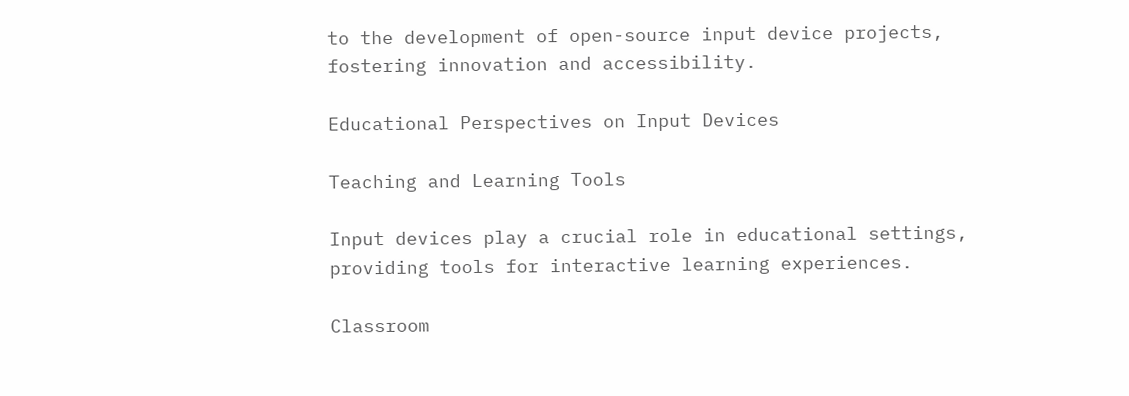to the development of open-source input device projects, fostering innovation and accessibility.

Educational Perspectives on Input Devices

Teaching and Learning Tools

Input devices play a crucial role in educational settings, providing tools for interactive learning experiences.

Classroom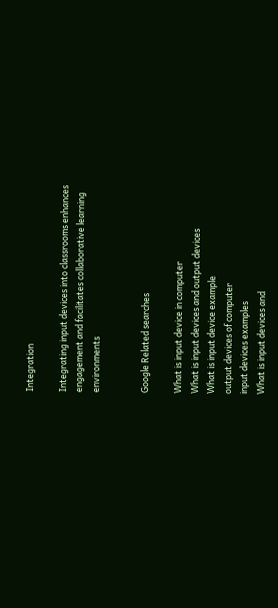Integration

Integrating input devices into classrooms enhances engagement and facilitates collaborative learning environments


Google Related searches

What is input device in computer
What is input devices and output devices
What is input device example
output devices of computer
input devices examples
What is input devices and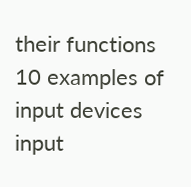their functions
10 examples of input devices
input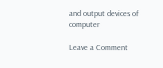and output devices of computer

Leave a Comment